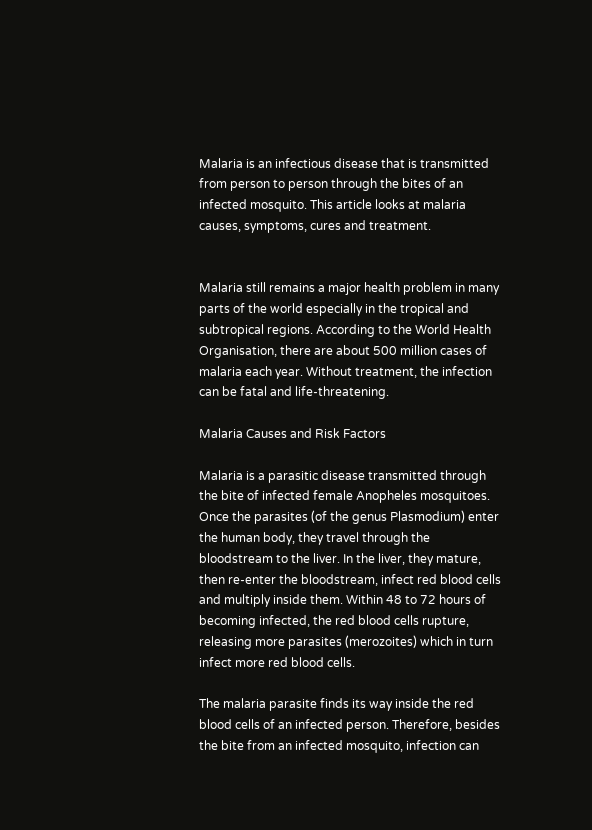Malaria is an infectious disease that is transmitted from person to person through the bites of an infected mosquito. This article looks at malaria causes, symptoms, cures and treatment.


Malaria still remains a major health problem in many parts of the world especially in the tropical and subtropical regions. According to the World Health Organisation, there are about 500 million cases of malaria each year. Without treatment, the infection can be fatal and life-threatening.

Malaria Causes and Risk Factors

Malaria is a parasitic disease transmitted through the bite of infected female Anopheles mosquitoes. Once the parasites (of the genus Plasmodium) enter the human body, they travel through the bloodstream to the liver. In the liver, they mature, then re-enter the bloodstream, infect red blood cells and multiply inside them. Within 48 to 72 hours of becoming infected, the red blood cells rupture, releasing more parasites (merozoites) which in turn infect more red blood cells.

The malaria parasite finds its way inside the red blood cells of an infected person. Therefore, besides the bite from an infected mosquito, infection can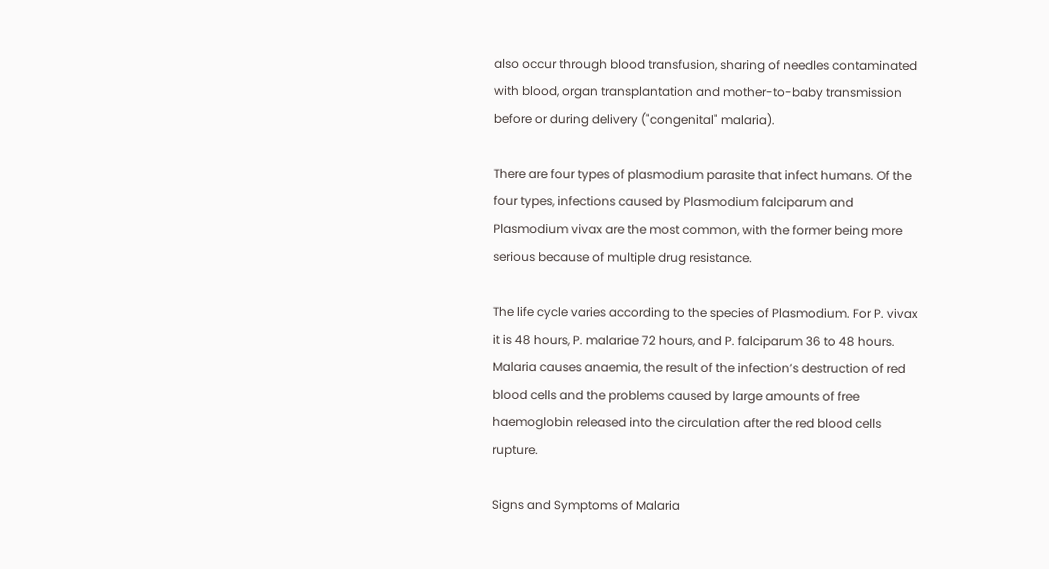also occur through blood transfusion, sharing of needles contaminated with blood, organ transplantation and mother-to-baby transmission before or during delivery ("congenital" malaria).

There are four types of plasmodium parasite that infect humans. Of the four types, infections caused by Plasmodium falciparum and Plasmodium vivax are the most common, with the former being more serious because of multiple drug resistance.

The life cycle varies according to the species of Plasmodium. For P. vivax it is 48 hours, P. malariae 72 hours, and P. falciparum 36 to 48 hours. Malaria causes anaemia, the result of the infection’s destruction of red blood cells and the problems caused by large amounts of free haemoglobin released into the circulation after the red blood cells rupture.

Signs and Symptoms of Malaria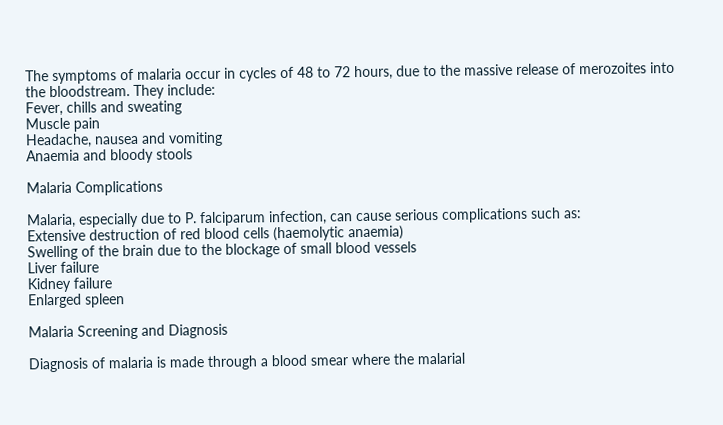The symptoms of malaria occur in cycles of 48 to 72 hours, due to the massive release of merozoites into the bloodstream. They include:
Fever, chills and sweating
Muscle pain
Headache, nausea and vomiting
Anaemia and bloody stools

Malaria Complications

Malaria, especially due to P. falciparum infection, can cause serious complications such as:
Extensive destruction of red blood cells (haemolytic anaemia)
Swelling of the brain due to the blockage of small blood vessels
Liver failure
Kidney failure
Enlarged spleen

Malaria Screening and Diagnosis

Diagnosis of malaria is made through a blood smear where the malarial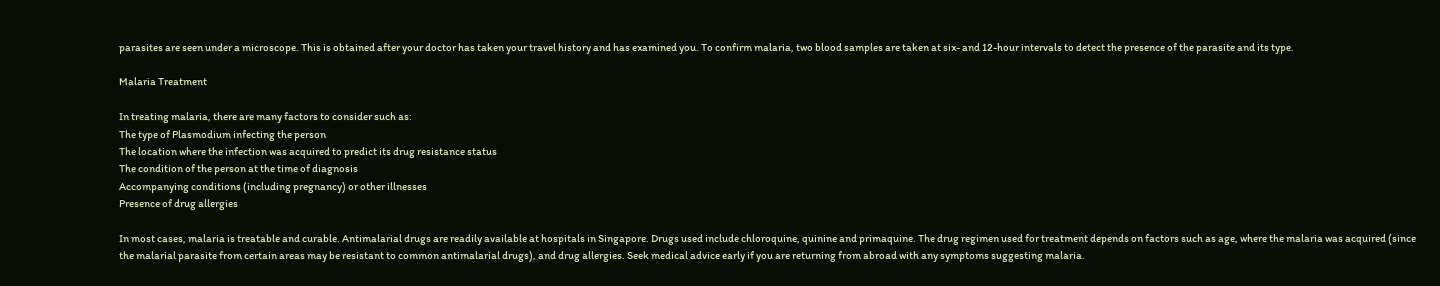parasites are seen under a microscope. This is obtained after your doctor has taken your travel history and has examined you. To confirm malaria, two blood samples are taken at six- and 12-hour intervals to detect the presence of the parasite and its type.

Malaria Treatment

In treating malaria, there are many factors to consider such as:
The type of Plasmodium infecting the person
The location where the infection was acquired to predict its drug resistance status
The condition of the person at the time of diagnosis
Accompanying conditions (including pregnancy) or other illnesses
Presence of drug allergies

In most cases, malaria is treatable and curable. Antimalarial drugs are readily available at hospitals in Singapore. Drugs used include chloroquine, quinine and primaquine. The drug regimen used for treatment depends on factors such as age, where the malaria was acquired (since the malarial parasite from certain areas may be resistant to common antimalarial drugs), and drug allergies. Seek medical advice early if you are returning from abroad with any symptoms suggesting malaria.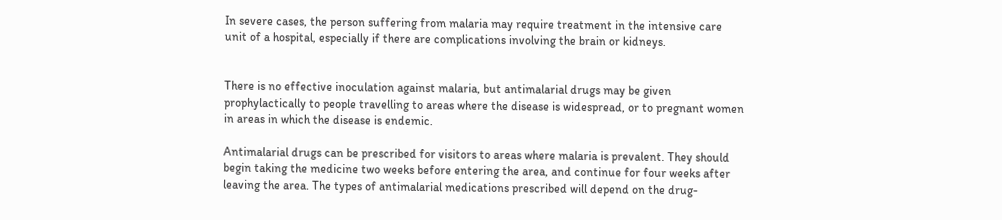In severe cases, the person suffering from malaria may require treatment in the intensive care unit of a hospital, especially if there are complications involving the brain or kidneys.


There is no effective inoculation against malaria, but antimalarial drugs may be given prophylactically to people travelling to areas where the disease is widespread, or to pregnant women in areas in which the disease is endemic.

Antimalarial drugs can be prescribed for visitors to areas where malaria is prevalent. They should begin taking the medicine two weeks before entering the area, and continue for four weeks after leaving the area. The types of antimalarial medications prescribed will depend on the drug-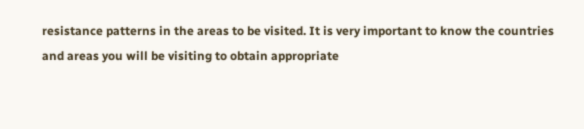resistance patterns in the areas to be visited. It is very important to know the countries and areas you will be visiting to obtain appropriate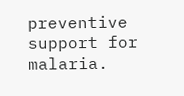preventive support for malaria.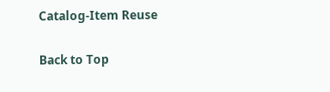Catalog-Item Reuse

Back to Top